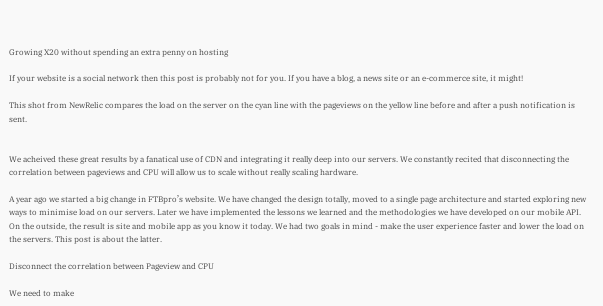Growing X20 without spending an extra penny on hosting

If your website is a social network then this post is probably not for you. If you have a blog, a news site or an e-commerce site, it might!

This shot from NewRelic compares the load on the server on the cyan line with the pageviews on the yellow line before and after a push notification is sent.


We acheived these great results by a fanatical use of CDN and integrating it really deep into our servers. We constantly recited that disconnecting the correlation between pageviews and CPU will allow us to scale without really scaling hardware.

A year ago we started a big change in FTBpro’s website. We have changed the design totally, moved to a single page architecture and started exploring new ways to minimise load on our servers. Later we have implemented the lessons we learned and the methodologies we have developed on our mobile API. On the outside, the result is site and mobile app as you know it today. We had two goals in mind - make the user experience faster and lower the load on the servers. This post is about the latter.

Disconnect the correlation between Pageview and CPU

We need to make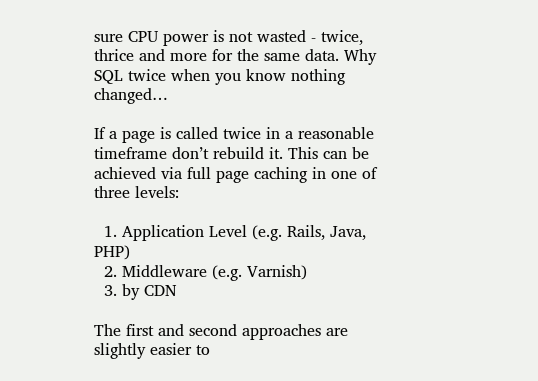sure CPU power is not wasted - twice, thrice and more for the same data. Why SQL twice when you know nothing changed…

If a page is called twice in a reasonable timeframe don’t rebuild it. This can be achieved via full page caching in one of three levels:

  1. Application Level (e.g. Rails, Java, PHP)
  2. Middleware (e.g. Varnish)
  3. by CDN

The first and second approaches are slightly easier to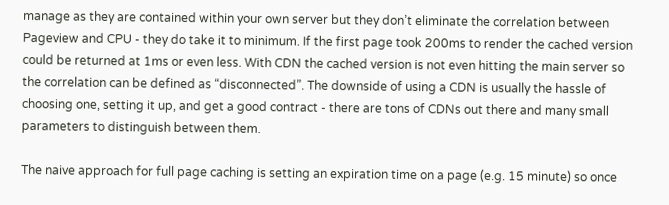manage as they are contained within your own server but they don’t eliminate the correlation between Pageview and CPU - they do take it to minimum. If the first page took 200ms to render the cached version could be returned at 1ms or even less. With CDN the cached version is not even hitting the main server so the correlation can be defined as “disconnected”. The downside of using a CDN is usually the hassle of choosing one, setting it up, and get a good contract - there are tons of CDNs out there and many small parameters to distinguish between them.

The naive approach for full page caching is setting an expiration time on a page (e.g. 15 minute) so once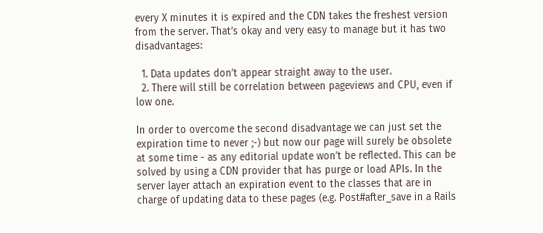every X minutes it is expired and the CDN takes the freshest version from the server. That’s okay and very easy to manage but it has two disadvantages:

  1. Data updates don’t appear straight away to the user.
  2. There will still be correlation between pageviews and CPU, even if low one.

In order to overcome the second disadvantage we can just set the expiration time to never ;-) but now our page will surely be obsolete at some time - as any editorial update won’t be reflected. This can be solved by using a CDN provider that has purge or load APIs. In the server layer attach an expiration event to the classes that are in charge of updating data to these pages (e.g. Post#after_save in a Rails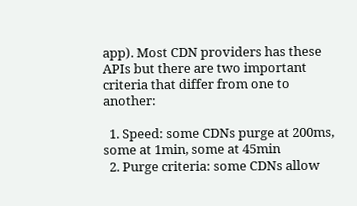app). Most CDN providers has these APIs but there are two important criteria that differ from one to another:

  1. Speed: some CDNs purge at 200ms, some at 1min, some at 45min
  2. Purge criteria: some CDNs allow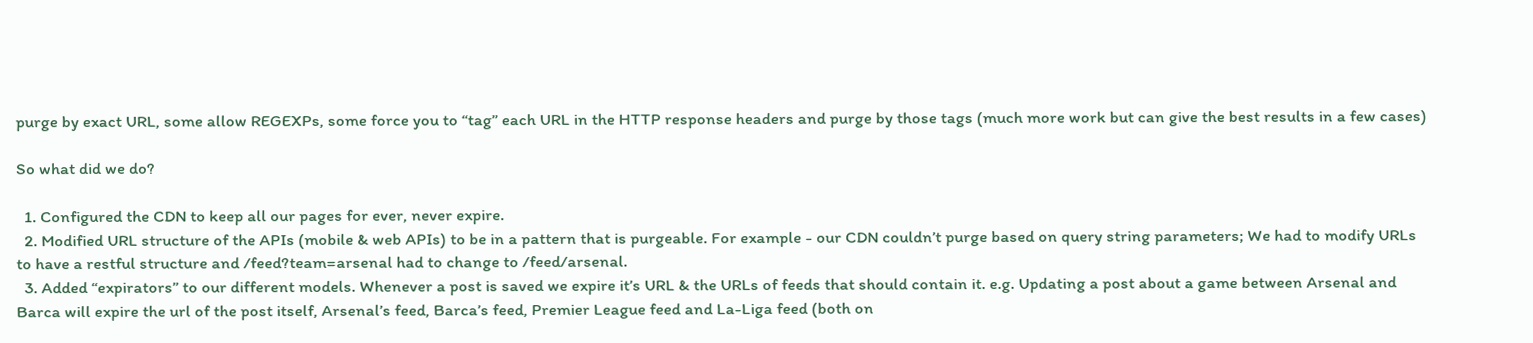purge by exact URL, some allow REGEXPs, some force you to “tag” each URL in the HTTP response headers and purge by those tags (much more work but can give the best results in a few cases)

So what did we do?

  1. Configured the CDN to keep all our pages for ever, never expire.
  2. Modified URL structure of the APIs (mobile & web APIs) to be in a pattern that is purgeable. For example - our CDN couldn’t purge based on query string parameters; We had to modify URLs to have a restful structure and /feed?team=arsenal had to change to /feed/arsenal.
  3. Added “expirators” to our different models. Whenever a post is saved we expire it’s URL & the URLs of feeds that should contain it. e.g. Updating a post about a game between Arsenal and Barca will expire the url of the post itself, Arsenal’s feed, Barca’s feed, Premier League feed and La-Liga feed (both on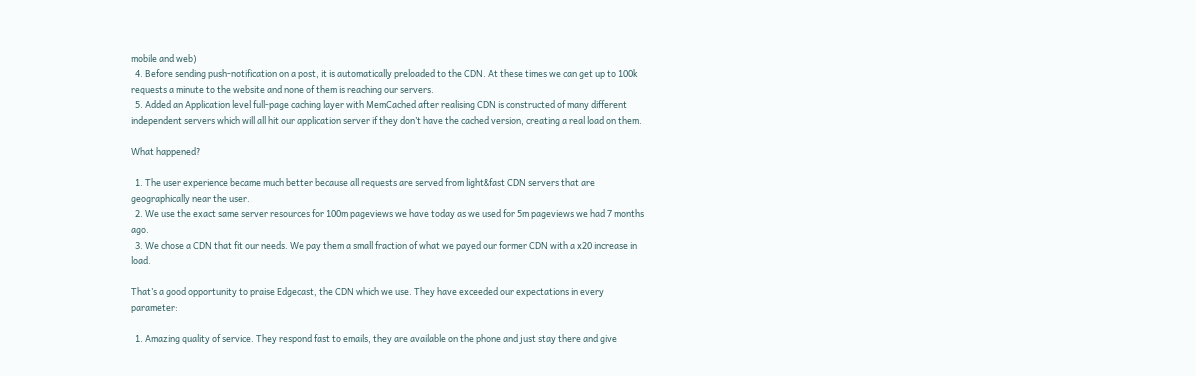mobile and web)
  4. Before sending push-notification on a post, it is automatically preloaded to the CDN. At these times we can get up to 100k requests a minute to the website and none of them is reaching our servers.
  5. Added an Application level full-page caching layer with MemCached after realising CDN is constructed of many different independent servers which will all hit our application server if they don’t have the cached version, creating a real load on them.

What happened?

  1. The user experience became much better because all requests are served from light&fast CDN servers that are geographically near the user.
  2. We use the exact same server resources for 100m pageviews we have today as we used for 5m pageviews we had 7 months ago.
  3. We chose a CDN that fit our needs. We pay them a small fraction of what we payed our former CDN with a x20 increase in load.

That’s a good opportunity to praise Edgecast, the CDN which we use. They have exceeded our expectations in every parameter:

  1. Amazing quality of service. They respond fast to emails, they are available on the phone and just stay there and give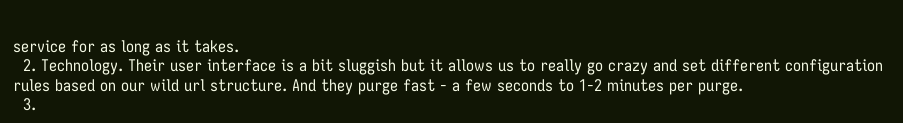service for as long as it takes.
  2. Technology. Their user interface is a bit sluggish but it allows us to really go crazy and set different configuration rules based on our wild url structure. And they purge fast - a few seconds to 1-2 minutes per purge.
  3.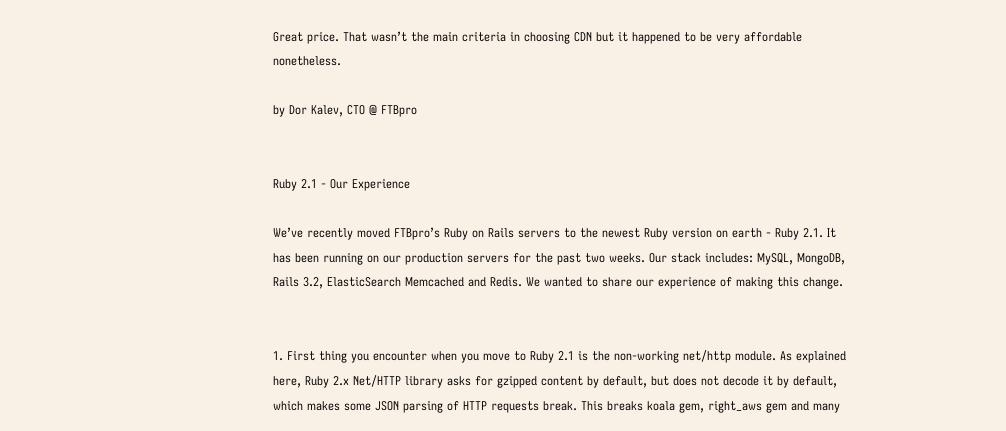Great price. That wasn’t the main criteria in choosing CDN but it happened to be very affordable nonetheless.

by Dor Kalev, CTO @ FTBpro


Ruby 2.1 - Our Experience

We’ve recently moved FTBpro’s Ruby on Rails servers to the newest Ruby version on earth - Ruby 2.1. It has been running on our production servers for the past two weeks. Our stack includes: MySQL, MongoDB, Rails 3.2, ElasticSearch Memcached and Redis. We wanted to share our experience of making this change.


1. First thing you encounter when you move to Ruby 2.1 is the non-working net/http module. As explained here, Ruby 2.x Net/HTTP library asks for gzipped content by default, but does not decode it by default, which makes some JSON parsing of HTTP requests break. This breaks koala gem, right_aws gem and many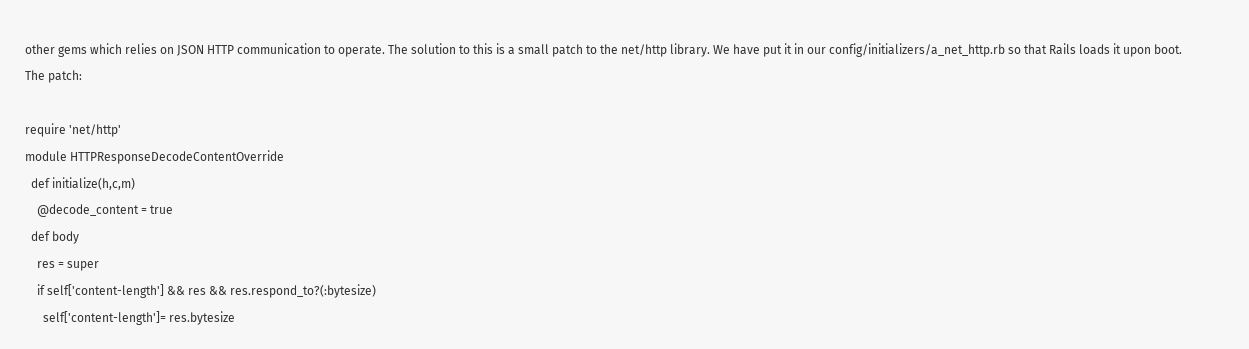other gems which relies on JSON HTTP communication to operate. The solution to this is a small patch to the net/http library. We have put it in our config/initializers/a_net_http.rb so that Rails loads it upon boot.
The patch:

require 'net/http'
module HTTPResponseDecodeContentOverride
  def initialize(h,c,m)
    @decode_content = true
  def body
    res = super
    if self['content-length'] && res && res.respond_to?(:bytesize)
      self['content-length']= res.bytesize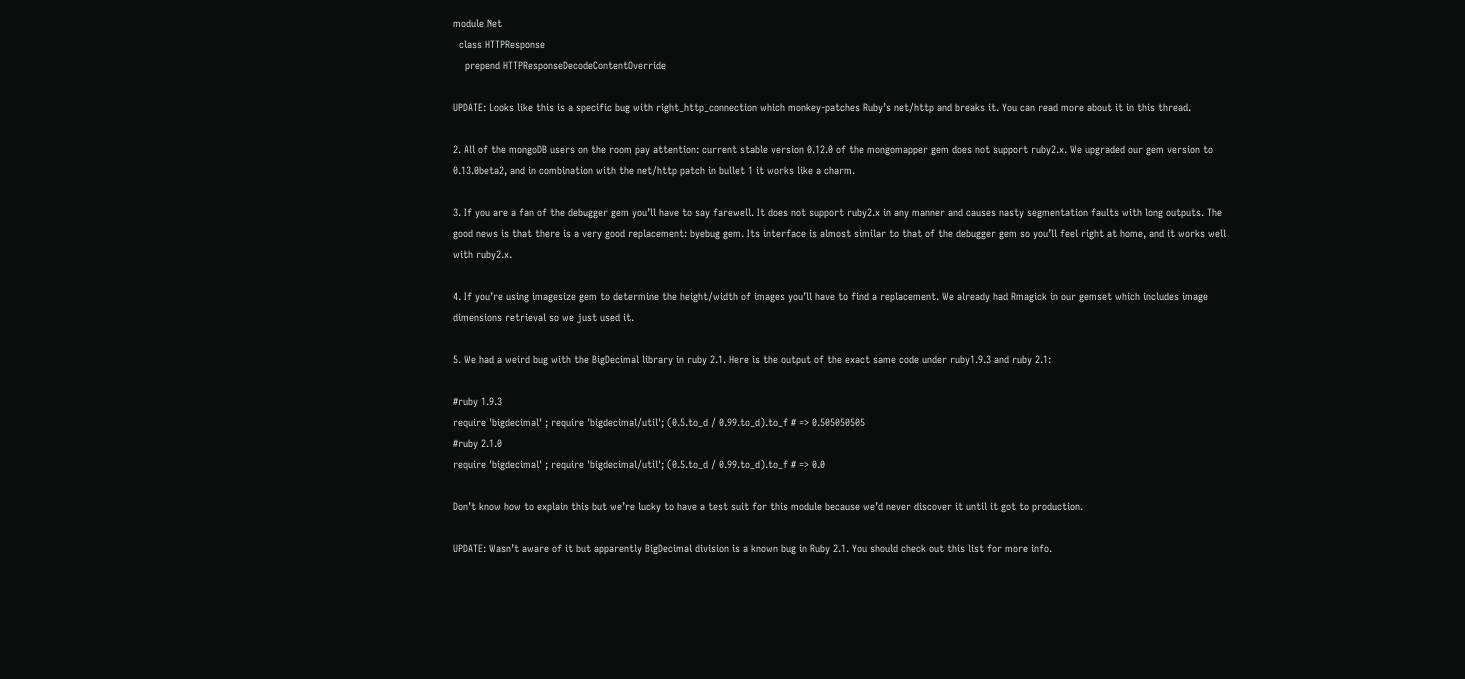module Net
  class HTTPResponse
    prepend HTTPResponseDecodeContentOverride

UPDATE: Looks like this is a specific bug with right_http_connection which monkey-patches Ruby’s net/http and breaks it. You can read more about it in this thread.

2. All of the mongoDB users on the room pay attention: current stable version 0.12.0 of the mongomapper gem does not support ruby2.x. We upgraded our gem version to 0.13.0beta2, and in combination with the net/http patch in bullet 1 it works like a charm.

3. If you are a fan of the debugger gem you’ll have to say farewell. It does not support ruby2.x in any manner and causes nasty segmentation faults with long outputs. The good news is that there is a very good replacement: byebug gem. Its interface is almost similar to that of the debugger gem so you’ll feel right at home, and it works well with ruby2.x.

4. If you’re using imagesize gem to determine the height/width of images you’ll have to find a replacement. We already had Rmagick in our gemset which includes image dimensions retrieval so we just used it.

5. We had a weird bug with the BigDecimal library in ruby 2.1. Here is the output of the exact same code under ruby1.9.3 and ruby 2.1:

#ruby 1.9.3
require 'bigdecimal' ; require 'bigdecimal/util'; (0.5.to_d / 0.99.to_d).to_f # => 0.505050505
#ruby 2.1.0
require 'bigdecimal' ; require 'bigdecimal/util'; (0.5.to_d / 0.99.to_d).to_f # => 0.0

Don’t know how to explain this but we’re lucky to have a test suit for this module because we’d never discover it until it got to production.

UPDATE: Wasn’t aware of it but apparently BigDecimal division is a known bug in Ruby 2.1. You should check out this list for more info.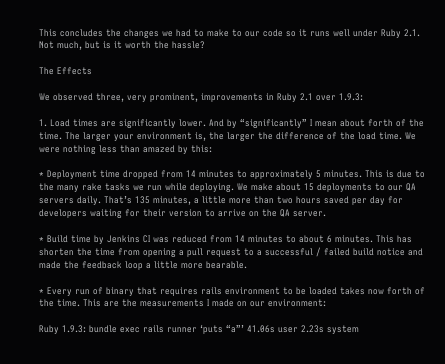This concludes the changes we had to make to our code so it runs well under Ruby 2.1. Not much, but is it worth the hassle?

The Effects

We observed three, very prominent, improvements in Ruby 2.1 over 1.9.3:

1. Load times are significantly lower. And by “significantly” I mean about forth of the time. The larger your environment is, the larger the difference of the load time. We were nothing less than amazed by this:

* Deployment time dropped from 14 minutes to approximately 5 minutes. This is due to the many rake tasks we run while deploying. We make about 15 deployments to our QA servers daily. That’s 135 minutes, a little more than two hours saved per day for developers waiting for their version to arrive on the QA server.

* Build time by Jenkins CI was reduced from 14 minutes to about 6 minutes. This has shorten the time from opening a pull request to a successful / failed build notice and made the feedback loop a little more bearable.

* Every run of binary that requires rails environment to be loaded takes now forth of the time. This are the measurements I made on our environment:

Ruby 1.9.3: bundle exec rails runner ‘puts “a”’ 41.06s user 2.23s system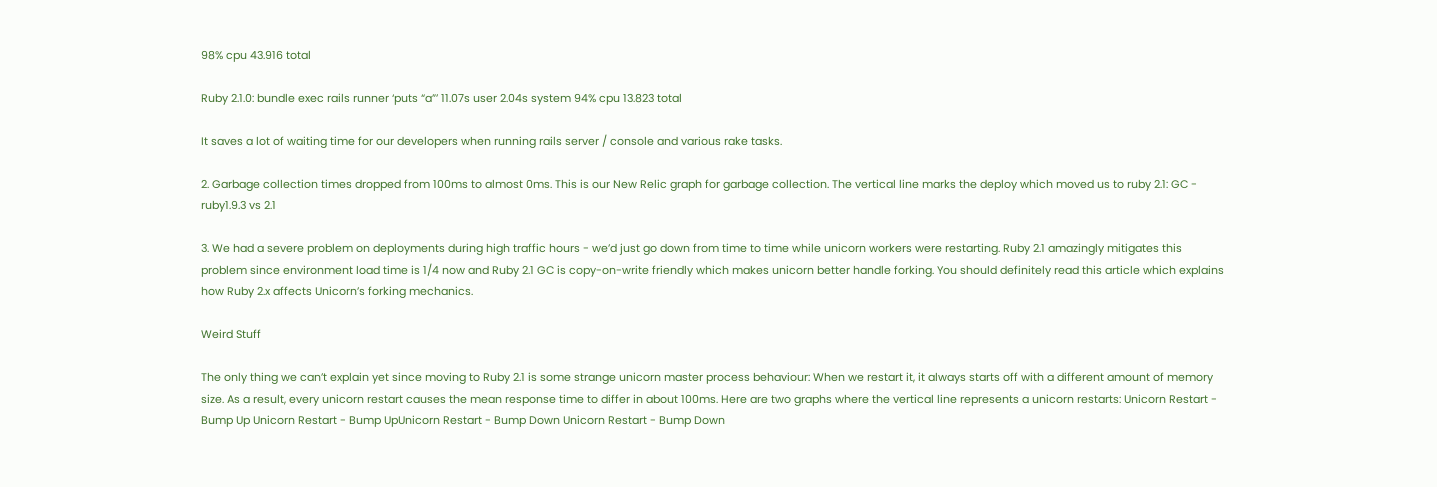98% cpu 43.916 total

Ruby 2.1.0: bundle exec rails runner ‘puts “a”’ 11.07s user 2.04s system 94% cpu 13.823 total

It saves a lot of waiting time for our developers when running rails server / console and various rake tasks.

2. Garbage collection times dropped from 100ms to almost 0ms. This is our New Relic graph for garbage collection. The vertical line marks the deploy which moved us to ruby 2.1: GC - ruby1.9.3 vs 2.1

3. We had a severe problem on deployments during high traffic hours - we’d just go down from time to time while unicorn workers were restarting. Ruby 2.1 amazingly mitigates this problem since environment load time is 1/4 now and Ruby 2.1 GC is copy-on-write friendly which makes unicorn better handle forking. You should definitely read this article which explains how Ruby 2.x affects Unicorn’s forking mechanics.

Weird Stuff

The only thing we can’t explain yet since moving to Ruby 2.1 is some strange unicorn master process behaviour: When we restart it, it always starts off with a different amount of memory size. As a result, every unicorn restart causes the mean response time to differ in about 100ms. Here are two graphs where the vertical line represents a unicorn restarts: Unicorn Restart - Bump Up Unicorn Restart - Bump UpUnicorn Restart - Bump Down Unicorn Restart - Bump Down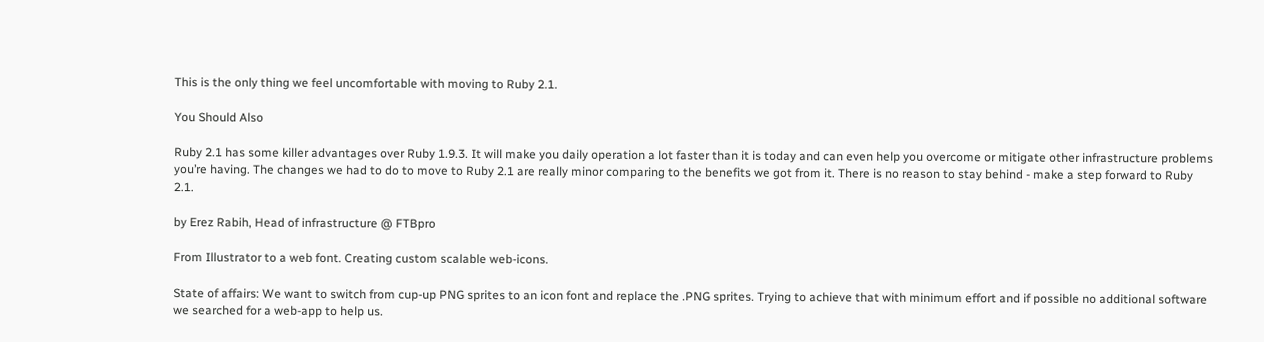This is the only thing we feel uncomfortable with moving to Ruby 2.1.

You Should Also

Ruby 2.1 has some killer advantages over Ruby 1.9.3. It will make you daily operation a lot faster than it is today and can even help you overcome or mitigate other infrastructure problems you’re having. The changes we had to do to move to Ruby 2.1 are really minor comparing to the benefits we got from it. There is no reason to stay behind - make a step forward to Ruby 2.1.

by Erez Rabih, Head of infrastructure @ FTBpro

From Illustrator to a web font. Creating custom scalable web-icons.

State of affairs: We want to switch from cup-up PNG sprites to an icon font and replace the .PNG sprites. Trying to achieve that with minimum effort and if possible no additional software we searched for a web-app to help us.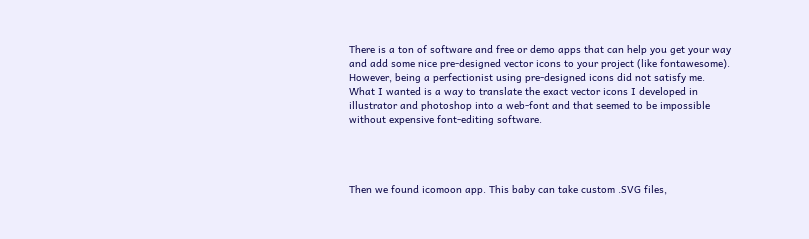There is a ton of software and free or demo apps that can help you get your way and add some nice pre-designed vector icons to your project (like fontawesome). However, being a perfectionist using pre-designed icons did not satisfy me. What I wanted is a way to translate the exact vector icons I developed in illustrator and photoshop into a web-font and that seemed to be impossible without expensive font-editing software.




Then we found icomoon app. This baby can take custom .SVG files,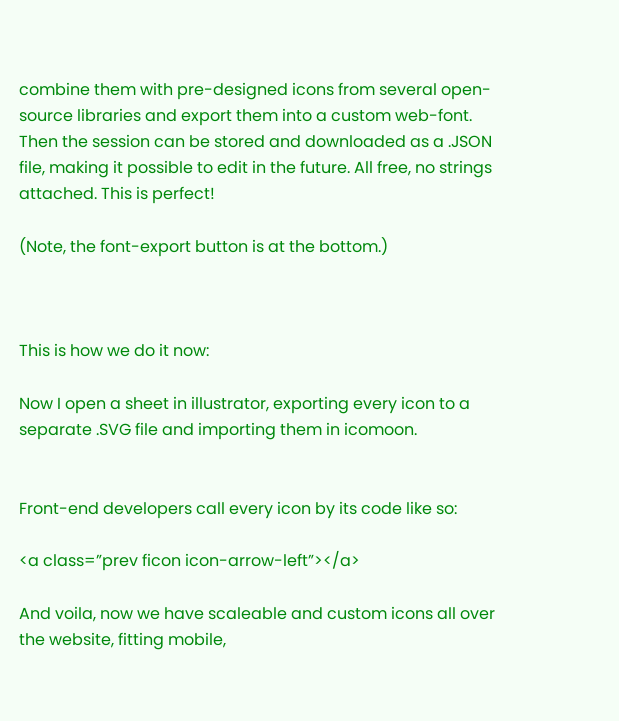combine them with pre-designed icons from several open-source libraries and export them into a custom web-font. Then the session can be stored and downloaded as a .JSON file, making it possible to edit in the future. All free, no strings attached. This is perfect!

(Note, the font-export button is at the bottom.)



This is how we do it now:

Now I open a sheet in illustrator, exporting every icon to a separate .SVG file and importing them in icomoon.


Front-end developers call every icon by its code like so:

<a class=”prev ficon icon-arrow-left”></a>

And voila, now we have scaleable and custom icons all over the website, fitting mobile,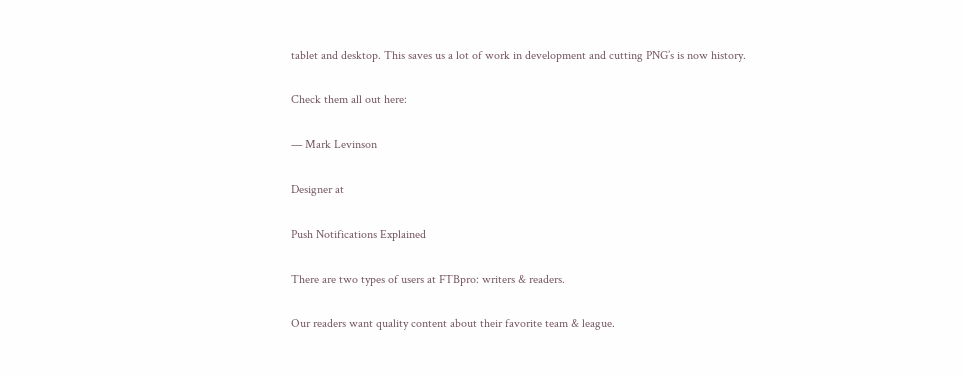tablet and desktop. This saves us a lot of work in development and cutting PNG’s is now history.

Check them all out here:

— Mark Levinson

Designer at

Push Notifications Explained

There are two types of users at FTBpro: writers & readers.

Our readers want quality content about their favorite team & league.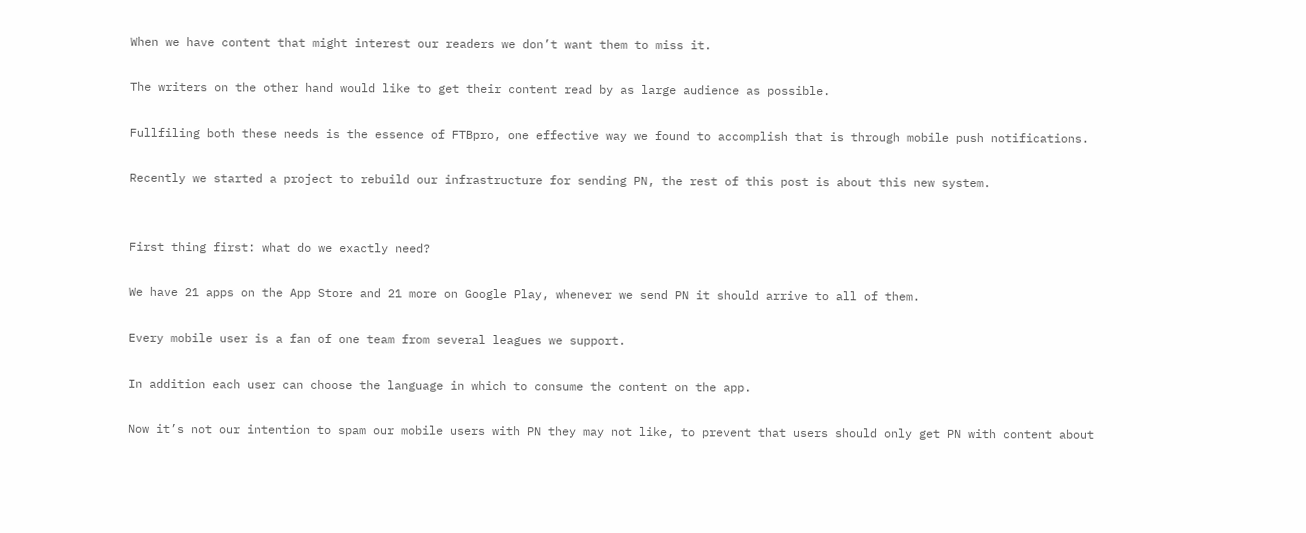When we have content that might interest our readers we don’t want them to miss it.

The writers on the other hand would like to get their content read by as large audience as possible.

Fullfiling both these needs is the essence of FTBpro, one effective way we found to accomplish that is through mobile push notifications.

Recently we started a project to rebuild our infrastructure for sending PN, the rest of this post is about this new system.


First thing first: what do we exactly need?

We have 21 apps on the App Store and 21 more on Google Play, whenever we send PN it should arrive to all of them.

Every mobile user is a fan of one team from several leagues we support.

In addition each user can choose the language in which to consume the content on the app.

Now it’s not our intention to spam our mobile users with PN they may not like, to prevent that users should only get PN with content about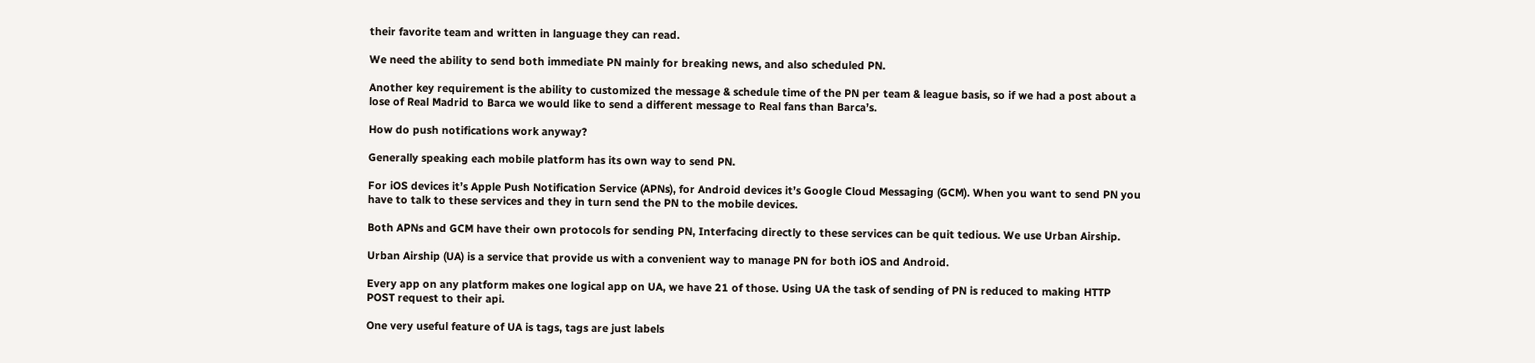their favorite team and written in language they can read.

We need the ability to send both immediate PN mainly for breaking news, and also scheduled PN.

Another key requirement is the ability to customized the message & schedule time of the PN per team & league basis, so if we had a post about a lose of Real Madrid to Barca we would like to send a different message to Real fans than Barca’s.

How do push notifications work anyway?

Generally speaking each mobile platform has its own way to send PN.

For iOS devices it’s Apple Push Notification Service (APNs), for Android devices it’s Google Cloud Messaging (GCM). When you want to send PN you have to talk to these services and they in turn send the PN to the mobile devices.

Both APNs and GCM have their own protocols for sending PN, Interfacing directly to these services can be quit tedious. We use Urban Airship.

Urban Airship (UA) is a service that provide us with a convenient way to manage PN for both iOS and Android.

Every app on any platform makes one logical app on UA, we have 21 of those. Using UA the task of sending of PN is reduced to making HTTP POST request to their api.

One very useful feature of UA is tags, tags are just labels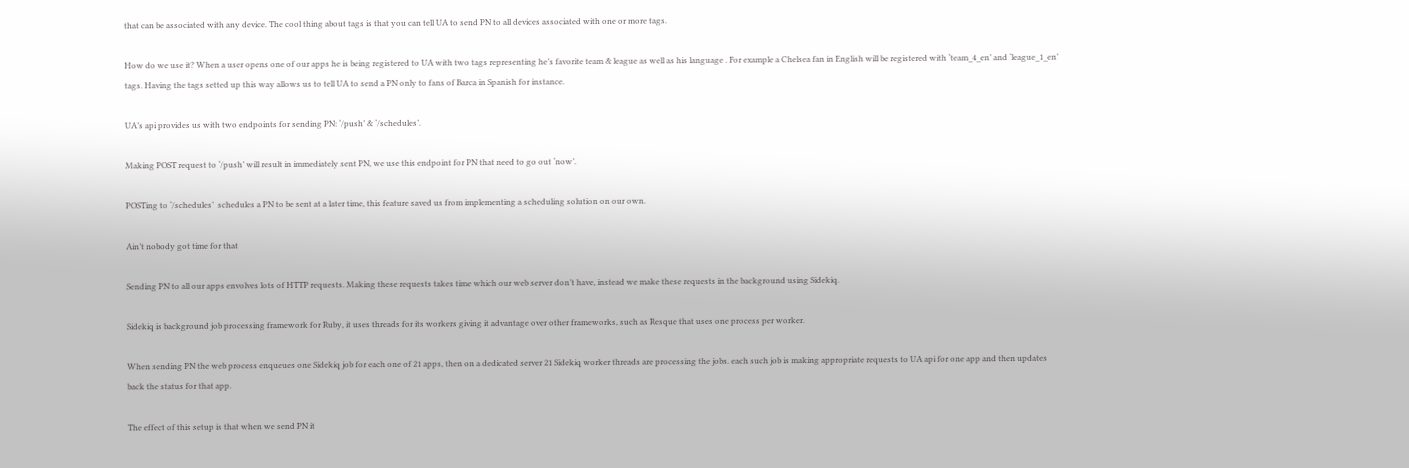that can be associated with any device. The cool thing about tags is that you can tell UA to send PN to all devices associated with one or more tags.

How do we use it? When a user opens one of our apps he is being registered to UA with two tags representing he’s favorite team & league as well as his language . For example a Chelsea fan in English will be registered with ‘team_4_en’ and ‘league_1_en’ tags. Having the tags setted up this way allows us to tell UA to send a PN only to fans of Barca in Spanish for instance.

UA’s api provides us with two endpoints for sending PN: ‘/push’ & ‘/schedules’.

Making POST request to ‘/push’ will result in immediately sent PN, we use this endpoint for PN that need to go out ‘now’.

POSTing to ‘/schedules’  schedules a PN to be sent at a later time, this feature saved us from implementing a scheduling solution on our own.

Ain’t nobody got time for that

Sending PN to all our apps envolves lots of HTTP requests. Making these requests takes time which our web server don’t have, instead we make these requests in the background using Sidekiq.

Sidekiq is background job processing framework for Ruby, it uses threads for its workers giving it advantage over other frameworks, such as Resque that uses one process per worker.

When sending PN the web process enqueues one Sidekiq job for each one of 21 apps, then on a dedicated server 21 Sidekiq worker threads are processing the jobs. each such job is making appropriate requests to UA api for one app and then updates back the status for that app.

The effect of this setup is that when we send PN it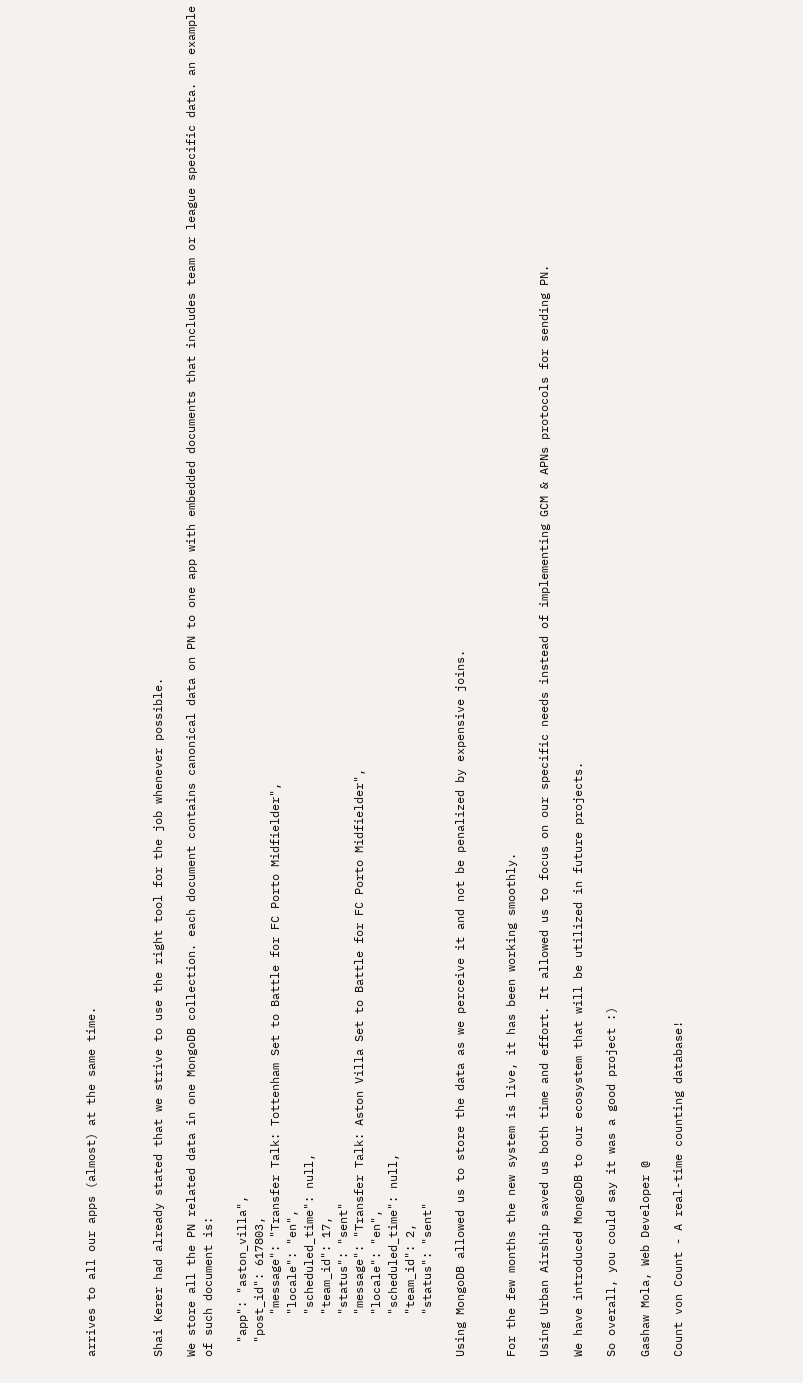arrives to all our apps (almost) at the same time.



Shai Kerer had already stated that we strive to use the right tool for the job whenever possible.

We store all the PN related data in one MongoDB collection. each document contains canonical data on PN to one app with embedded documents that includes team or league specific data. an example of such document is:

  "app": "aston_villa",
  "post_id": 617803,
      "message": "Transfer Talk: Tottenham Set to Battle for FC Porto Midfielder",
      "locale": "en",
      "scheduled_time": null,
      "team_id": 17,
      "status": "sent"
      "message": "Transfer Talk: Aston Villa Set to Battle for FC Porto Midfielder",
      "locale": "en",
      "scheduled_time": null,
      "team_id": 2,
      "status": "sent"

Using MongoDB allowed us to store the data as we perceive it and not be penalized by expensive joins.


For the few months the new system is live, it has been working smoothly.

Using Urban Airship saved us both time and effort. It allowed us to focus on our specific needs instead of implementing GCM & APNs protocols for sending PN.

We have introduced MongoDB to our ecosystem that will be utilized in future projects.

So overall, you could say it was a good project :)

Gashaw Mola, Web Developer @

Count von Count - A real-time counting database!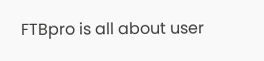FTBpro is all about user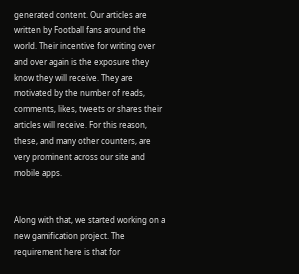generated content. Our articles are written by Football fans around the world. Their incentive for writing over and over again is the exposure they know they will receive. They are motivated by the number of reads, comments, likes, tweets or shares their articles will receive. For this reason, these, and many other counters, are very prominent across our site and mobile apps.


Along with that, we started working on a new gamification project. The requirement here is that for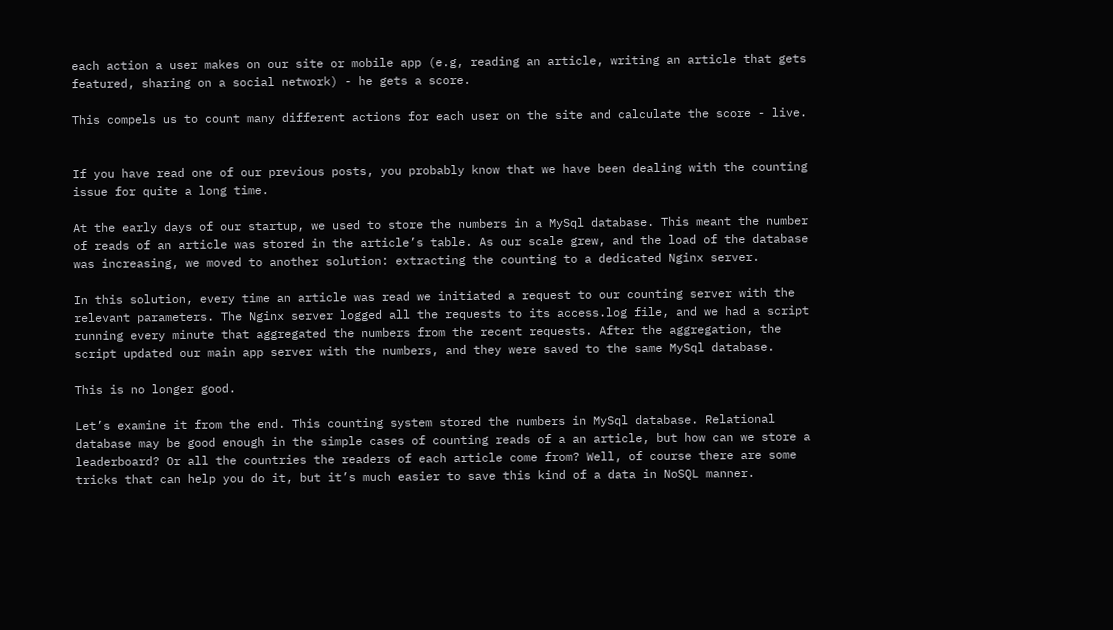each action a user makes on our site or mobile app (e.g, reading an article, writing an article that gets featured, sharing on a social network) - he gets a score.

This compels us to count many different actions for each user on the site and calculate the score - live.


If you have read one of our previous posts, you probably know that we have been dealing with the counting issue for quite a long time.

At the early days of our startup, we used to store the numbers in a MySql database. This meant the number of reads of an article was stored in the article’s table. As our scale grew, and the load of the database was increasing, we moved to another solution: extracting the counting to a dedicated Nginx server.

In this solution, every time an article was read we initiated a request to our counting server with the relevant parameters. The Nginx server logged all the requests to its access.log file, and we had a script running every minute that aggregated the numbers from the recent requests. After the aggregation, the script updated our main app server with the numbers, and they were saved to the same MySql database.

This is no longer good.

Let’s examine it from the end. This counting system stored the numbers in MySql database. Relational database may be good enough in the simple cases of counting reads of a an article, but how can we store a leaderboard? Or all the countries the readers of each article come from? Well, of course there are some tricks that can help you do it, but it’s much easier to save this kind of a data in NoSQL manner.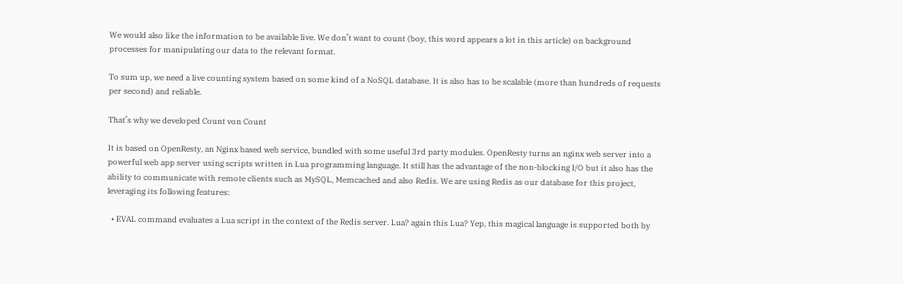We would also like the information to be available live. We don’t want to count (boy, this word appears a lot in this article) on background processes for manipulating our data to the relevant format.

To sum up, we need a live counting system based on some kind of a NoSQL database. It is also has to be scalable (more than hundreds of requests per second) and reliable.

That’s why we developed Count von Count

It is based on OpenResty, an Nginx based web service, bundled with some useful 3rd party modules. OpenResty turns an nginx web server into a powerful web app server using scripts written in Lua programming language. It still has the advantage of the non-blocking I/O but it also has the ability to communicate with remote clients such as MySQL, Memcached and also Redis. We are using Redis as our database for this project, leveraging its following features:

  • EVAL command evaluates a Lua script in the context of the Redis server. Lua? again this Lua? Yep, this magical language is supported both by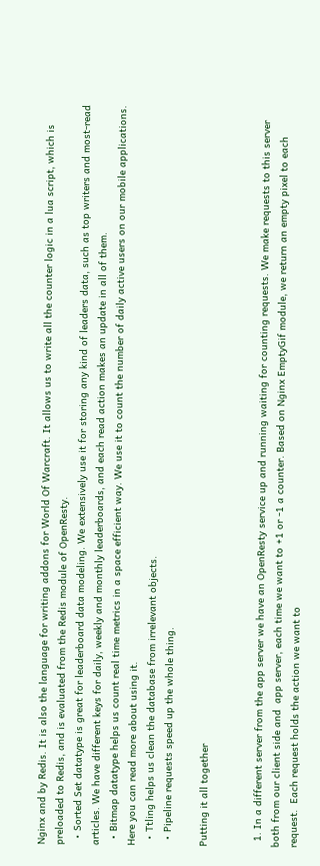Nginx and by Redis. It is also the language for writing addons for World Of Warcraft. It allows us to write all the counter logic in a lua script, which is preloaded to Redis, and is evaluated from the Redis module of OpenResty.
  • Sorted Set datatype is great for leaderboard data modeling. We extensively use it for storing any kind of leaders data, such as top writers and most-read articles. We have different keys for daily, weekly and monthly leaderboards, and each read action makes an update in all of them.
  • Bitmap datatype helps us count real time metrics in a space efficient way. We use it to count the number of daily active users on our mobile applications. Here you can read more about using it.
  • Ttling helps us clean the database from irrelevant objects.
  • Pipeline requests speed up the whole thing.

Putting it all together


  1. In a different server from the app server we have an OpenResty service up and running waiting for counting requests. We make requests to this server both from our client side and  app server, each time we want to +1 or -1 a counter. Based on Nginx EmptyGif module, we return an empty pixel to each request.  Each request holds the action we want to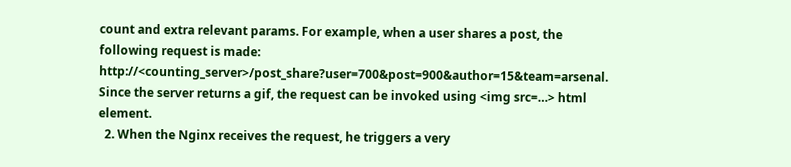count and extra relevant params. For example, when a user shares a post, the following request is made: http://<counting_server>/post_share?user=700&post=900&author=15&team=arsenal. Since the server returns a gif, the request can be invoked using <img src=…> html element.
  2. When the Nginx receives the request, he triggers a very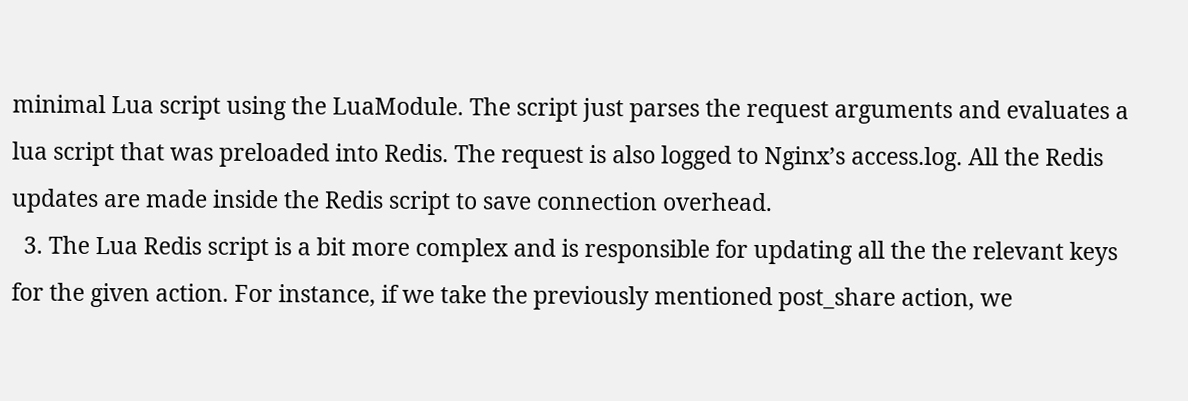minimal Lua script using the LuaModule. The script just parses the request arguments and evaluates a lua script that was preloaded into Redis. The request is also logged to Nginx’s access.log. All the Redis updates are made inside the Redis script to save connection overhead.
  3. The Lua Redis script is a bit more complex and is responsible for updating all the the relevant keys for the given action. For instance, if we take the previously mentioned post_share action, we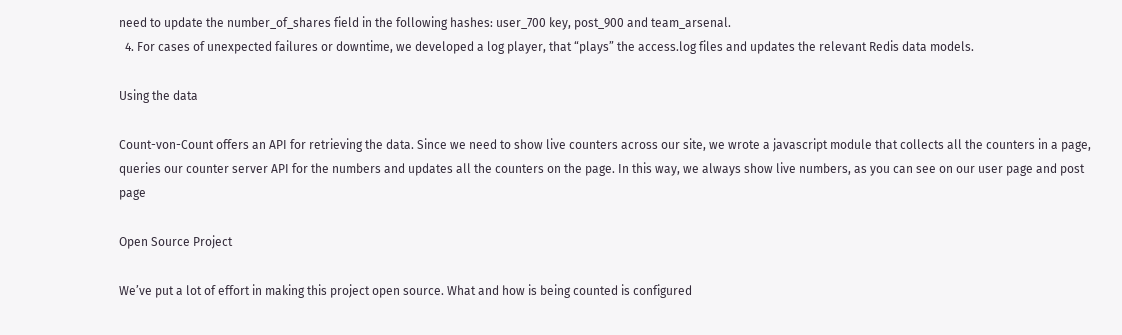need to update the number_of_shares field in the following hashes: user_700 key, post_900 and team_arsenal.
  4. For cases of unexpected failures or downtime, we developed a log player, that “plays” the access.log files and updates the relevant Redis data models.

Using the data

Count-von-Count offers an API for retrieving the data. Since we need to show live counters across our site, we wrote a javascript module that collects all the counters in a page, queries our counter server API for the numbers and updates all the counters on the page. In this way, we always show live numbers, as you can see on our user page and post page

Open Source Project

We’ve put a lot of effort in making this project open source. What and how is being counted is configured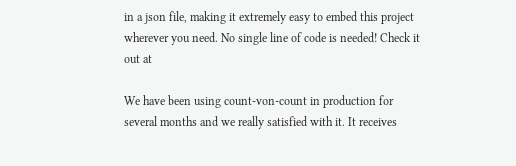in a json file, making it extremely easy to embed this project wherever you need. No single line of code is needed! Check it out at

We have been using count-von-count in production for several months and we really satisfied with it. It receives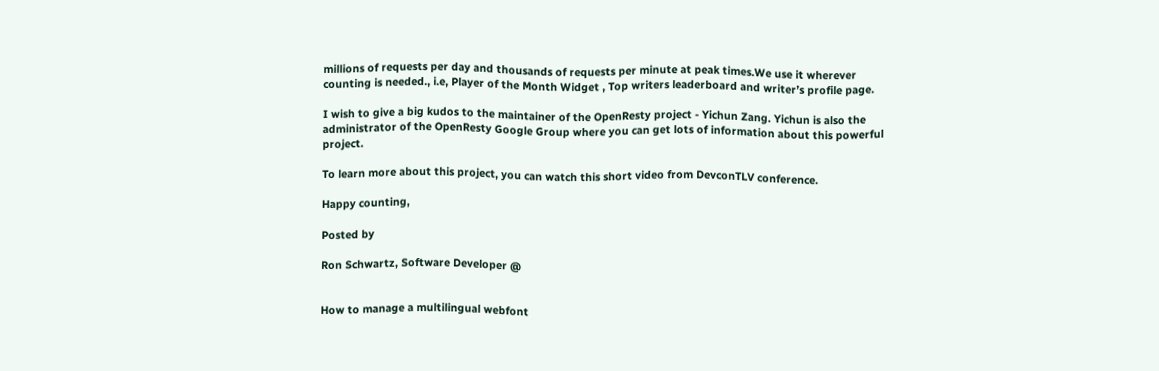millions of requests per day and thousands of requests per minute at peak times.We use it wherever counting is needed., i.e, Player of the Month Widget , Top writers leaderboard and writer’s profile page.

I wish to give a big kudos to the maintainer of the OpenResty project - Yichun Zang. Yichun is also the administrator of the OpenResty Google Group where you can get lots of information about this powerful project.

To learn more about this project, you can watch this short video from DevconTLV conference.

Happy counting,

Posted by

Ron Schwartz, Software Developer @


How to manage a multilingual webfont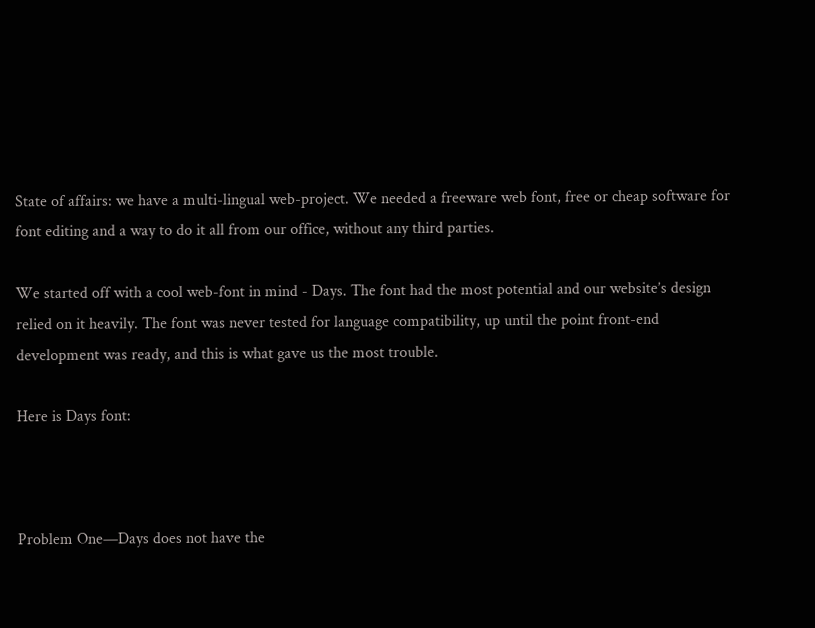State of affairs: we have a multi-lingual web-project. We needed a freeware web font, free or cheap software for font editing and a way to do it all from our office, without any third parties.

We started off with a cool web-font in mind - Days. The font had the most potential and our website’s design relied on it heavily. The font was never tested for language compatibility, up until the point front-end development was ready, and this is what gave us the most trouble.

Here is Days font:



Problem One—Days does not have the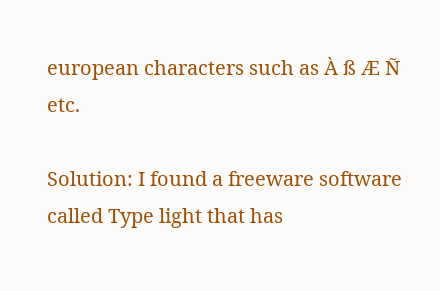european characters such as À ß Æ Ñ etc.

Solution: I found a freeware software called Type light that has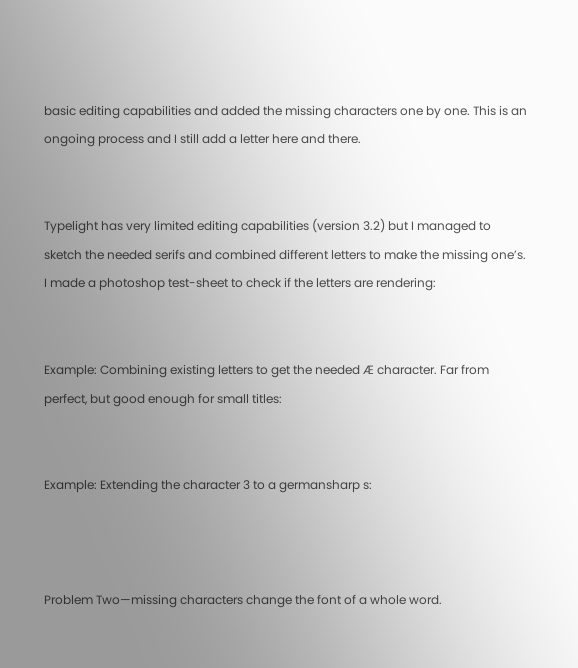basic editing capabilities and added the missing characters one by one. This is an ongoing process and I still add a letter here and there.


Typelight has very limited editing capabilities (version 3.2) but I managed to sketch the needed serifs and combined different letters to make the missing one’s. I made a photoshop test-sheet to check if the letters are rendering:


Example: Combining existing letters to get the needed Æ character. Far from perfect, but good enough for small titles:


Example: Extending the character 3 to a germansharp s:



Problem Two—missing characters change the font of a whole word.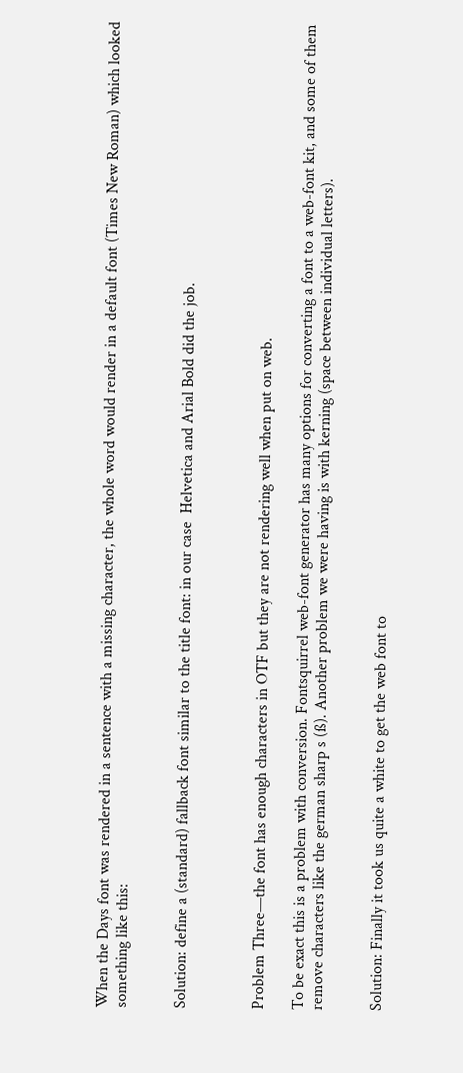When the Days font was rendered in a sentence with a missing character, the whole word would render in a default font (Times New Roman) which looked something like this:


Solution: define a (standard) fallback font similar to the title font: in our case  Helvetica and Arial Bold did the job.



Problem Three—the font has enough characters in OTF but they are not rendering well when put on web.

To be exact this is a problem with conversion. Fontsquirrel web-font generator has many options for converting a font to a web-font kit, and some of them remove characters like the german sharp s (ß). Another problem we were having is with kerning (space between individual letters).


Solution: Finally it took us quite a white to get the web font to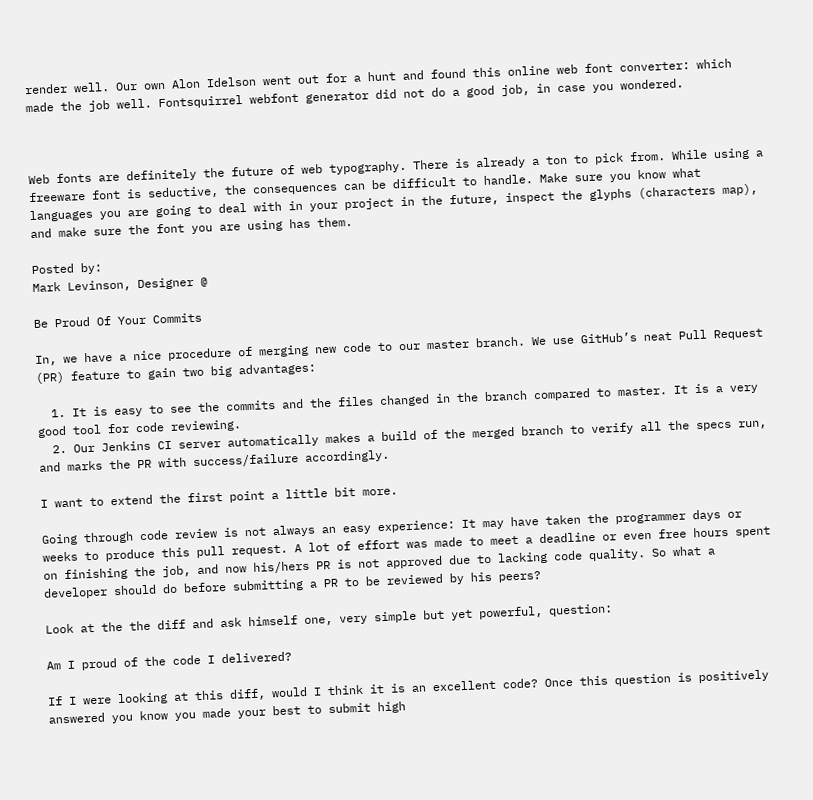render well. Our own Alon Idelson went out for a hunt and found this online web font converter: which made the job well. Fontsquirrel webfont generator did not do a good job, in case you wondered.



Web fonts are definitely the future of web typography. There is already a ton to pick from. While using a freeware font is seductive, the consequences can be difficult to handle. Make sure you know what languages you are going to deal with in your project in the future, inspect the glyphs (characters map), and make sure the font you are using has them.

Posted by:
Mark Levinson, Designer @

Be Proud Of Your Commits

In, we have a nice procedure of merging new code to our master branch. We use GitHub’s neat Pull Request (PR) feature to gain two big advantages:

  1. It is easy to see the commits and the files changed in the branch compared to master. It is a very good tool for code reviewing.
  2. Our Jenkins CI server automatically makes a build of the merged branch to verify all the specs run, and marks the PR with success/failure accordingly.

I want to extend the first point a little bit more.

Going through code review is not always an easy experience: It may have taken the programmer days or weeks to produce this pull request. A lot of effort was made to meet a deadline or even free hours spent on finishing the job, and now his/hers PR is not approved due to lacking code quality. So what a developer should do before submitting a PR to be reviewed by his peers?

Look at the the diff and ask himself one, very simple but yet powerful, question:

Am I proud of the code I delivered?

If I were looking at this diff, would I think it is an excellent code? Once this question is positively answered you know you made your best to submit high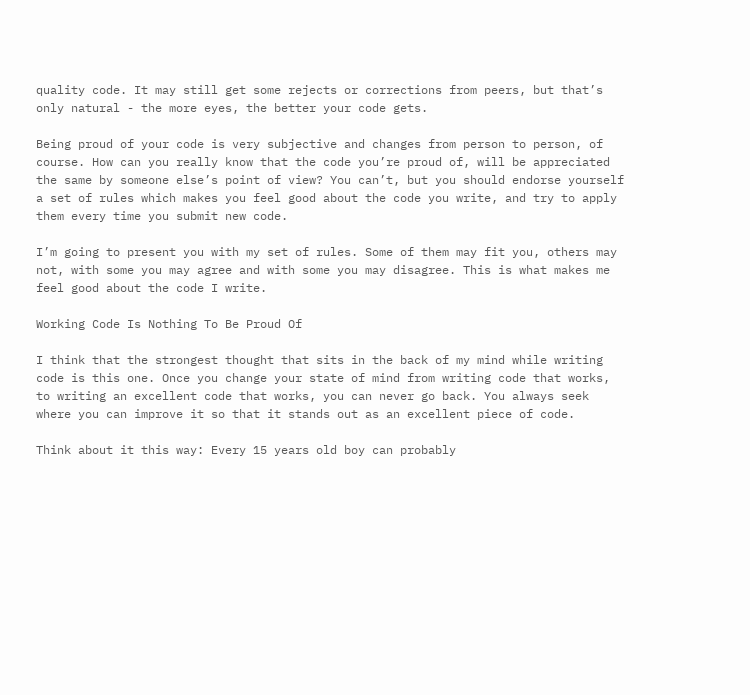quality code. It may still get some rejects or corrections from peers, but that’s only natural - the more eyes, the better your code gets.

Being proud of your code is very subjective and changes from person to person, of course. How can you really know that the code you’re proud of, will be appreciated the same by someone else’s point of view? You can’t, but you should endorse yourself a set of rules which makes you feel good about the code you write, and try to apply them every time you submit new code.

I’m going to present you with my set of rules. Some of them may fit you, others may not, with some you may agree and with some you may disagree. This is what makes me feel good about the code I write.

Working Code Is Nothing To Be Proud Of

I think that the strongest thought that sits in the back of my mind while writing code is this one. Once you change your state of mind from writing code that works, to writing an excellent code that works, you can never go back. You always seek where you can improve it so that it stands out as an excellent piece of code.

Think about it this way: Every 15 years old boy can probably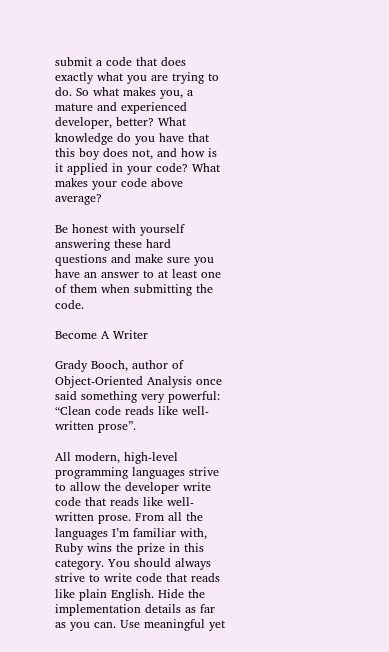submit a code that does exactly what you are trying to do. So what makes you, a mature and experienced developer, better? What knowledge do you have that this boy does not, and how is it applied in your code? What makes your code above average?

Be honest with yourself answering these hard questions and make sure you have an answer to at least one of them when submitting the code.

Become A Writer

Grady Booch, author of Object-Oriented Analysis once said something very powerful: “Clean code reads like well-written prose”.

All modern, high-level programming languages strive to allow the developer write code that reads like well-written prose. From all the languages I’m familiar with, Ruby wins the prize in this category. You should always strive to write code that reads like plain English. Hide the implementation details as far as you can. Use meaningful yet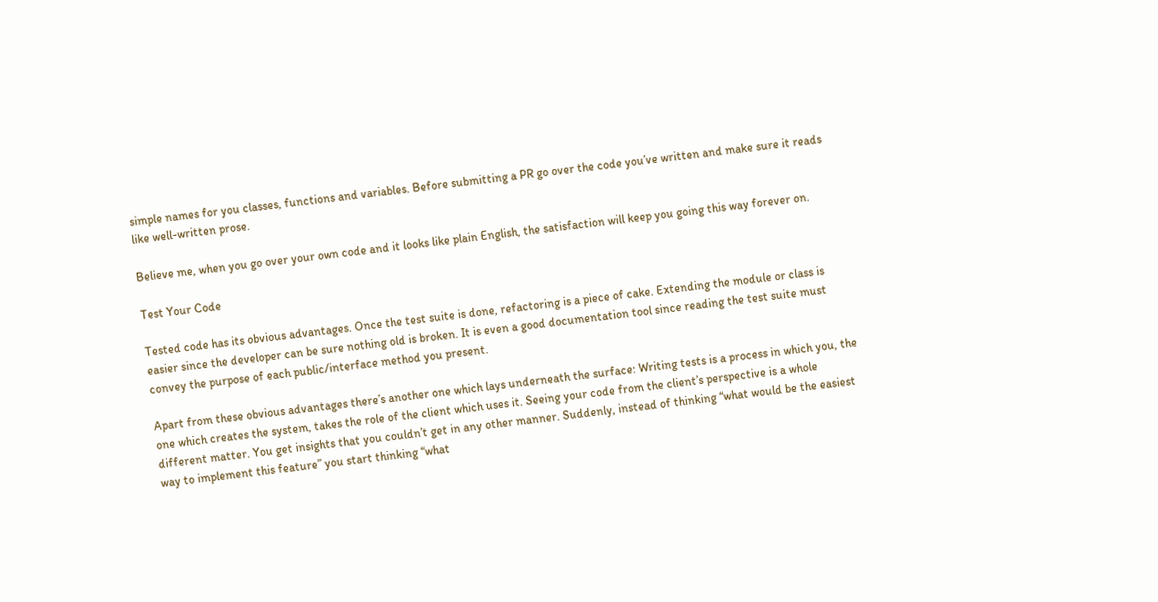simple names for you classes, functions and variables. Before submitting a PR go over the code you’ve written and make sure it reads like well-written prose.

Believe me, when you go over your own code and it looks like plain English, the satisfaction will keep you going this way forever on.

Test Your Code

Tested code has its obvious advantages. Once the test suite is done, refactoring is a piece of cake. Extending the module or class is easier since the developer can be sure nothing old is broken. It is even a good documentation tool since reading the test suite must convey the purpose of each public/interface method you present.

Apart from these obvious advantages there’s another one which lays underneath the surface: Writing tests is a process in which you, the one which creates the system, takes the role of the client which uses it. Seeing your code from the client’s perspective is a whole different matter. You get insights that you couldn’t get in any other manner. Suddenly, instead of thinking “what would be the easiest way to implement this feature” you start thinking “what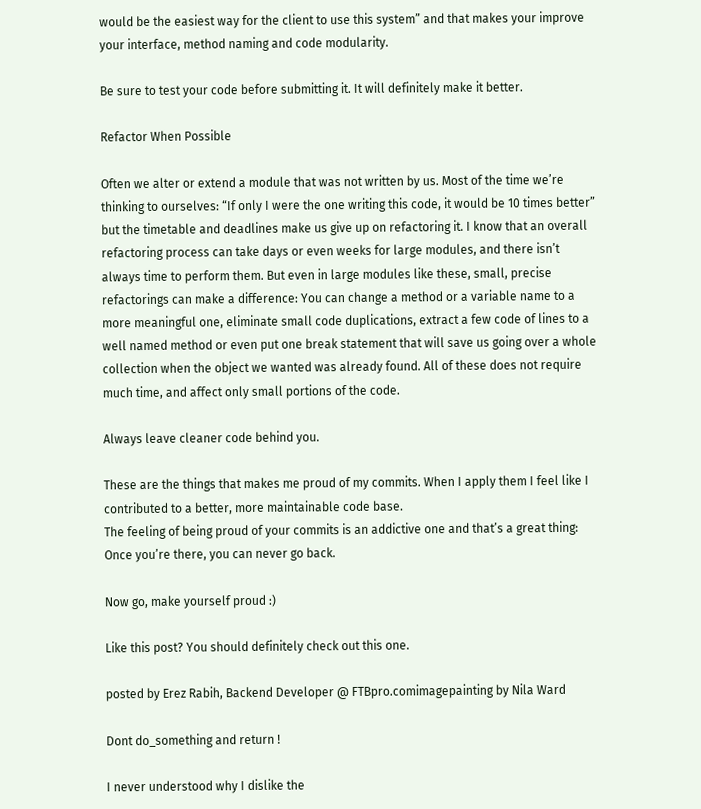would be the easiest way for the client to use this system” and that makes your improve your interface, method naming and code modularity.

Be sure to test your code before submitting it. It will definitely make it better.

Refactor When Possible

Often we alter or extend a module that was not written by us. Most of the time we’re thinking to ourselves: “If only I were the one writing this code, it would be 10 times better” but the timetable and deadlines make us give up on refactoring it. I know that an overall refactoring process can take days or even weeks for large modules, and there isn’t always time to perform them. But even in large modules like these, small, precise refactorings can make a difference: You can change a method or a variable name to a more meaningful one, eliminate small code duplications, extract a few code of lines to a well named method or even put one break statement that will save us going over a whole collection when the object we wanted was already found. All of these does not require much time, and affect only small portions of the code.

Always leave cleaner code behind you.

These are the things that makes me proud of my commits. When I apply them I feel like I contributed to a better, more maintainable code base.
The feeling of being proud of your commits is an addictive one and that’s a great thing: Once you’re there, you can never go back.

Now go, make yourself proud :)

Like this post? You should definitely check out this one.

posted by Erez Rabih, Backend Developer @ FTBpro.comimagepainting by Nila Ward

Dont do_something and return !

I never understood why I dislike the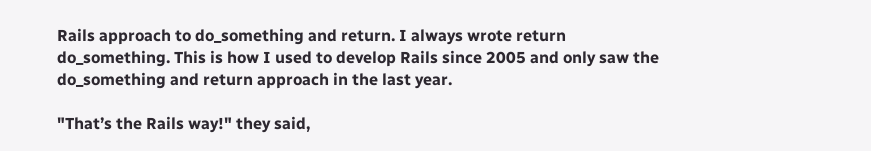Rails approach to do_something and return. I always wrote return do_something. This is how I used to develop Rails since 2005 and only saw the do_something and return approach in the last year.

"That’s the Rails way!" they said,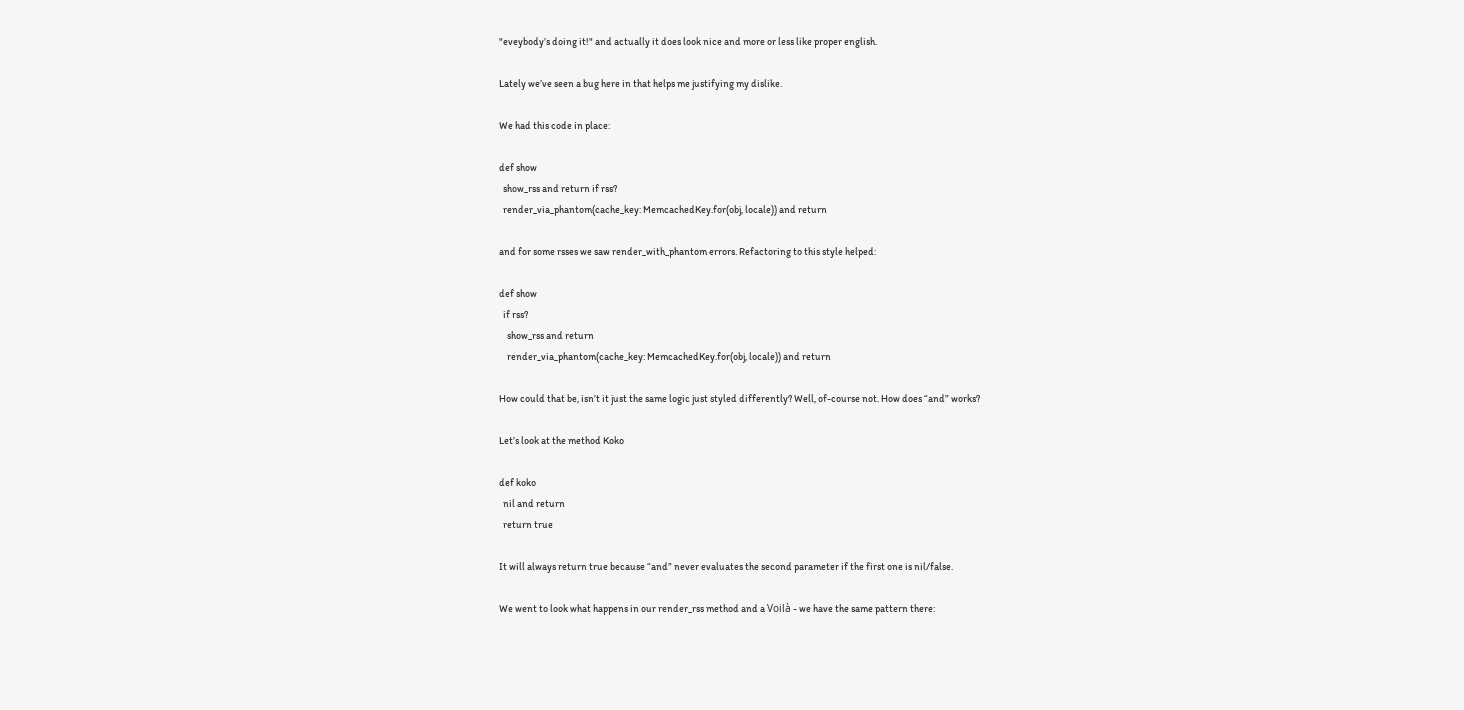"eveybody’s doing it!" and actually it does look nice and more or less like proper english.

Lately we’ve seen a bug here in that helps me justifying my dislike.

We had this code in place:

def show
  show_rss and return if rss?
  render_via_phantom(cache_key: MemcachedKey.for(obj, locale)) and return

and for some rsses we saw render_with_phantom errors. Refactoring to this style helped:

def show
  if rss?
    show_rss and return
    render_via_phantom(cache_key: MemcachedKey.for(obj, locale)) and return

How could that be, isn’t it just the same logic just styled differently? Well, of-course not. How does “and” works?

Let’s look at the method Koko

def koko
  nil and return
  return true

It will always return true because “and” never evaluates the second parameter if the first one is nil/false.

We went to look what happens in our render_rss method and a Voilà - we have the same pattern there: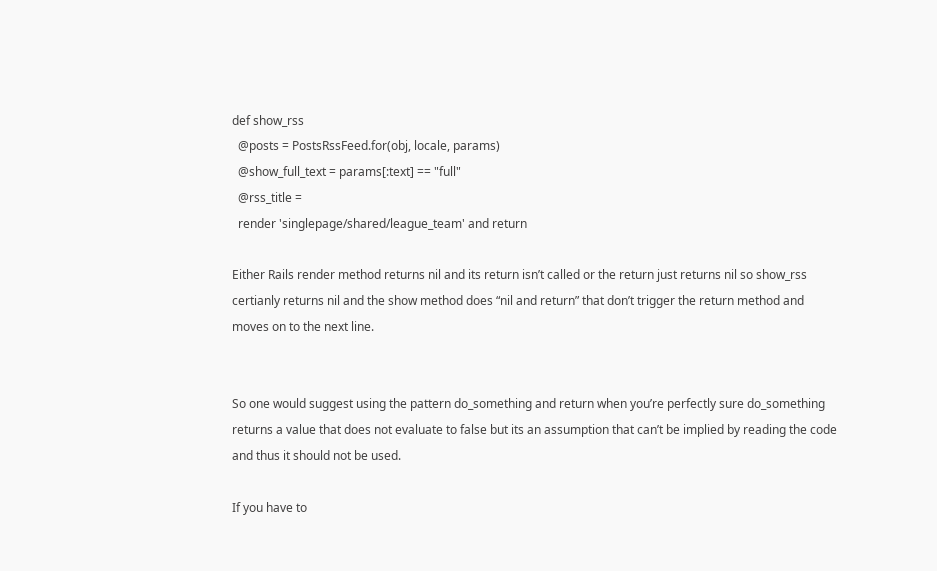def show_rss
  @posts = PostsRssFeed.for(obj, locale, params)
  @show_full_text = params[:text] == "full"
  @rss_title =
  render 'singlepage/shared/league_team' and return

Either Rails render method returns nil and its return isn’t called or the return just returns nil so show_rss certianly returns nil and the show method does “nil and return” that don’t trigger the return method and moves on to the next line.


So one would suggest using the pattern do_something and return when you’re perfectly sure do_something returns a value that does not evaluate to false but its an assumption that can’t be implied by reading the code and thus it should not be used.

If you have to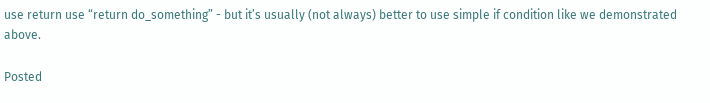use return use “return do_something” - but it’s usually (not always) better to use simple if condition like we demonstrated above.

Posted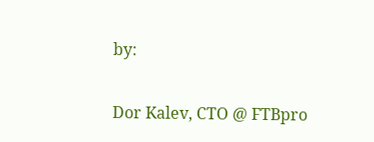by:

Dor Kalev, CTO @ FTBpro